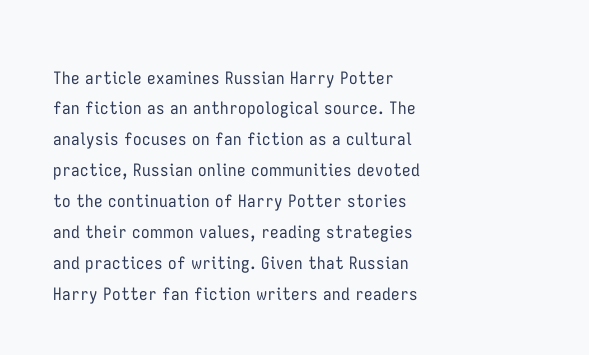The article examines Russian Harry Potter fan fiction as an anthropological source. The analysis focuses on fan fiction as a cultural practice, Russian online communities devoted to the continuation of Harry Potter stories and their common values, reading strategies and practices of writing. Given that Russian Harry Potter fan fiction writers and readers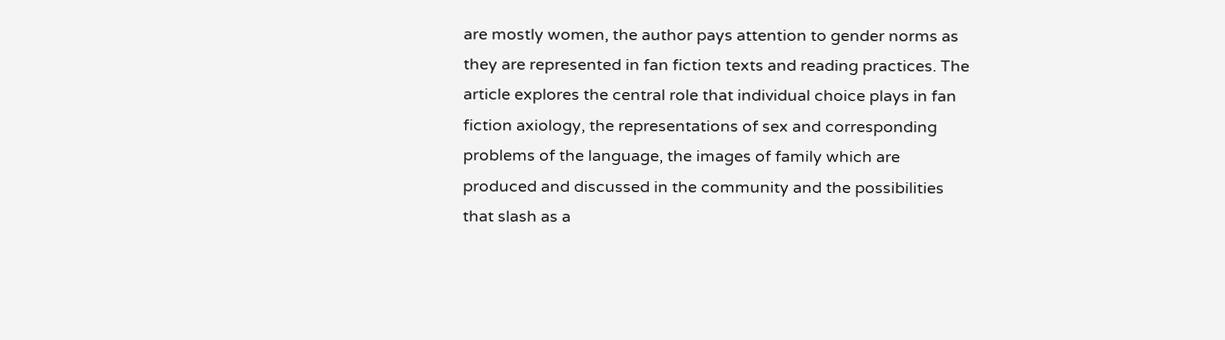are mostly women, the author pays attention to gender norms as they are represented in fan fiction texts and reading practices. The article explores the central role that individual choice plays in fan fiction axiology, the representations of sex and corresponding problems of the language, the images of family which are produced and discussed in the community and the possibilities that slash as a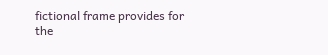fictional frame provides for the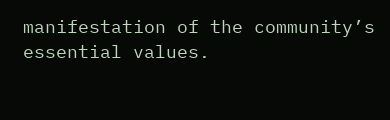manifestation of the community’s essential values.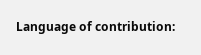Language of contribution: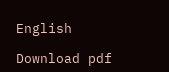English

Download pdf